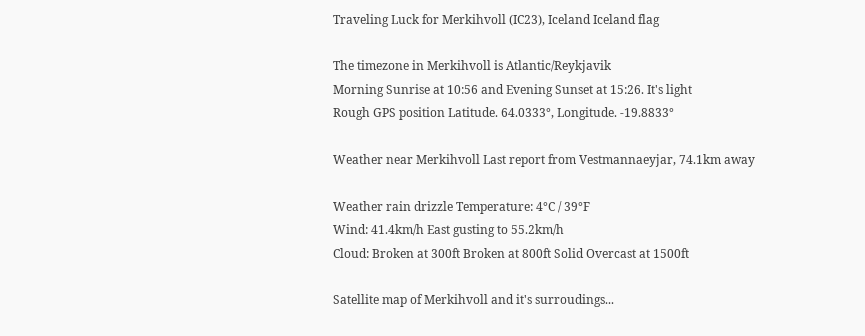Traveling Luck for Merkihvoll (IC23), Iceland Iceland flag

The timezone in Merkihvoll is Atlantic/Reykjavik
Morning Sunrise at 10:56 and Evening Sunset at 15:26. It's light
Rough GPS position Latitude. 64.0333°, Longitude. -19.8833°

Weather near Merkihvoll Last report from Vestmannaeyjar, 74.1km away

Weather rain drizzle Temperature: 4°C / 39°F
Wind: 41.4km/h East gusting to 55.2km/h
Cloud: Broken at 300ft Broken at 800ft Solid Overcast at 1500ft

Satellite map of Merkihvoll and it's surroudings...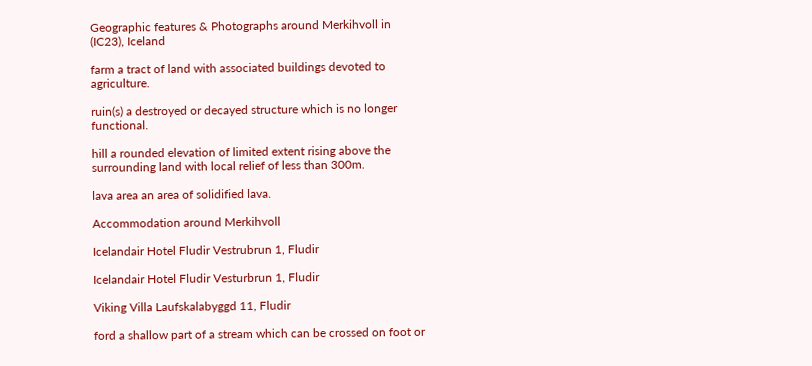Geographic features & Photographs around Merkihvoll in (IC23), Iceland

farm a tract of land with associated buildings devoted to agriculture.

ruin(s) a destroyed or decayed structure which is no longer functional.

hill a rounded elevation of limited extent rising above the surrounding land with local relief of less than 300m.

lava area an area of solidified lava.

Accommodation around Merkihvoll

Icelandair Hotel Fludir Vestrubrun 1, Fludir

Icelandair Hotel Fludir Vesturbrun 1, Fludir

Viking Villa Laufskalabyggd 11, Fludir

ford a shallow part of a stream which can be crossed on foot or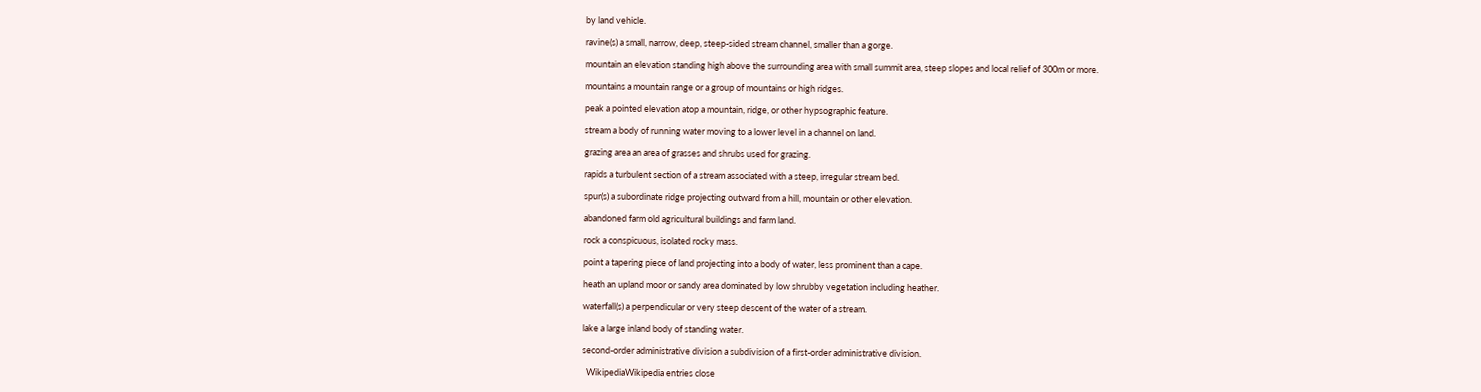by land vehicle.

ravine(s) a small, narrow, deep, steep-sided stream channel, smaller than a gorge.

mountain an elevation standing high above the surrounding area with small summit area, steep slopes and local relief of 300m or more.

mountains a mountain range or a group of mountains or high ridges.

peak a pointed elevation atop a mountain, ridge, or other hypsographic feature.

stream a body of running water moving to a lower level in a channel on land.

grazing area an area of grasses and shrubs used for grazing.

rapids a turbulent section of a stream associated with a steep, irregular stream bed.

spur(s) a subordinate ridge projecting outward from a hill, mountain or other elevation.

abandoned farm old agricultural buildings and farm land.

rock a conspicuous, isolated rocky mass.

point a tapering piece of land projecting into a body of water, less prominent than a cape.

heath an upland moor or sandy area dominated by low shrubby vegetation including heather.

waterfall(s) a perpendicular or very steep descent of the water of a stream.

lake a large inland body of standing water.

second-order administrative division a subdivision of a first-order administrative division.

  WikipediaWikipedia entries close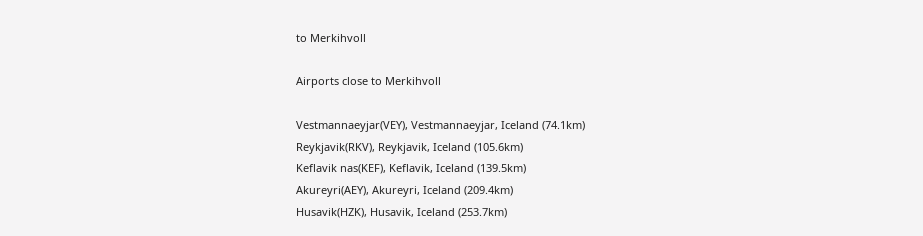to Merkihvoll

Airports close to Merkihvoll

Vestmannaeyjar(VEY), Vestmannaeyjar, Iceland (74.1km)
Reykjavik(RKV), Reykjavik, Iceland (105.6km)
Keflavik nas(KEF), Keflavik, Iceland (139.5km)
Akureyri(AEY), Akureyri, Iceland (209.4km)
Husavik(HZK), Husavik, Iceland (253.7km)